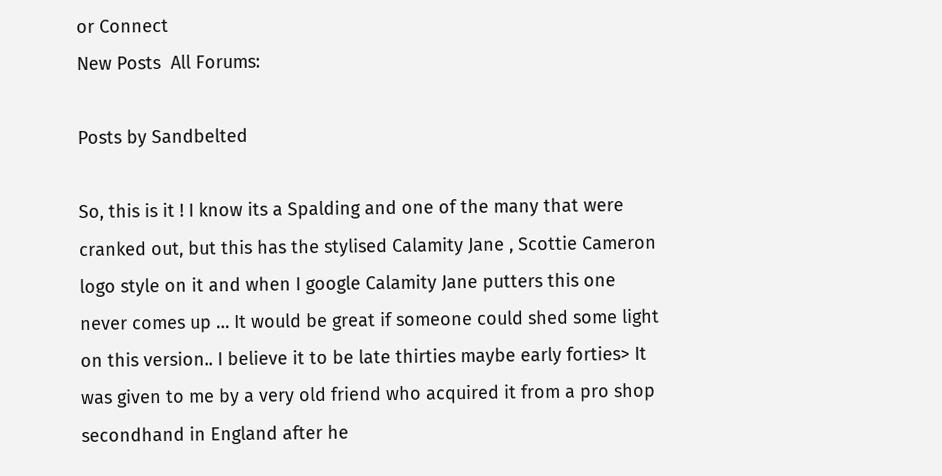or Connect
New Posts  All Forums:

Posts by Sandbelted

So, this is it ! I know its a Spalding and one of the many that were cranked out, but this has the stylised Calamity Jane , Scottie Cameron logo style on it and when I google Calamity Jane putters this one never comes up … It would be great if someone could shed some light on this version.. I believe it to be late thirties maybe early forties> It was given to me by a very old friend who acquired it from a pro shop secondhand in England after he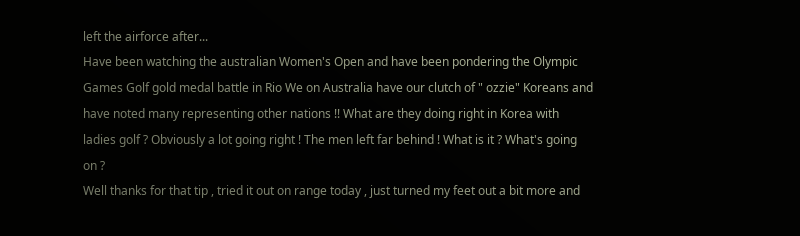left the airforce after...
Have been watching the australian Women's Open and have been pondering the Olympic Games Golf gold medal battle in Rio We on Australia have our clutch of " ozzie" Koreans and have noted many representing other nations !! What are they doing right in Korea with ladies golf ? Obviously a lot going right ! The men left far behind ! What is it ? What's going on ?
Well thanks for that tip , tried it out on range today , just turned my feet out a bit more and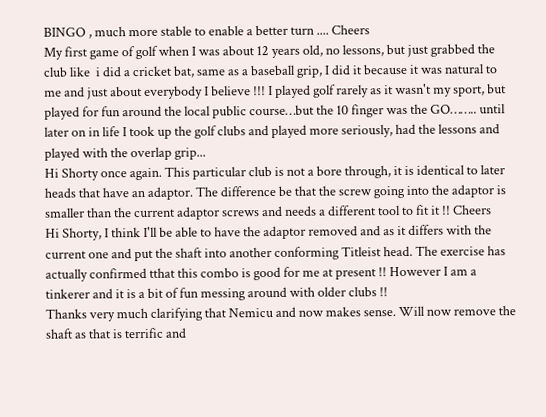BINGO , much more stable to enable a better turn .... Cheers
My first game of golf when I was about 12 years old, no lessons, but just grabbed the club like  i did a cricket bat, same as a baseball grip, I did it because it was natural to me and just about everybody I believe !!! I played golf rarely as it wasn't my sport, but played for fun around the local public course…but the 10 finger was the GO…….. until later on in life I took up the golf clubs and played more seriously, had the lessons and played with the overlap grip...
Hi Shorty once again. This particular club is not a bore through, it is identical to later heads that have an adaptor. The difference be that the screw going into the adaptor is smaller than the current adaptor screws and needs a different tool to fit it !! Cheers
Hi Shorty, I think I'll be able to have the adaptor removed and as it differs with the current one and put the shaft into another conforming Titleist head. The exercise has actually confirmed tthat this combo is good for me at present !! However I am a tinkerer and it is a bit of fun messing around with older clubs !!
Thanks very much clarifying that Nemicu and now makes sense. Will now remove the shaft as that is terrific and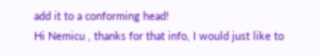add it to a conforming head!
Hi Nemicu , thanks for that info, I would just like to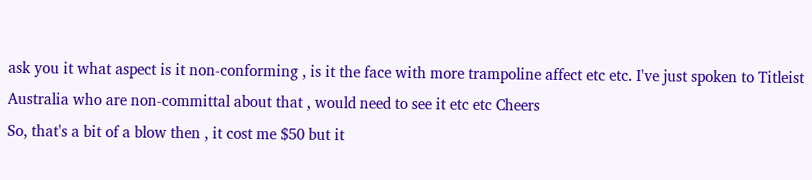ask you it what aspect is it non-conforming , is it the face with more trampoline affect etc etc. I've just spoken to Titleist Australia who are non-committal about that , would need to see it etc etc Cheers
So, that's a bit of a blow then , it cost me $50 but it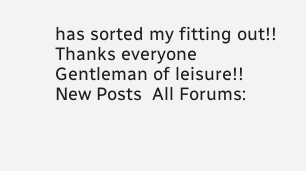has sorted my fitting out!! Thanks everyone
Gentleman of leisure!!
New Posts  All Forums: